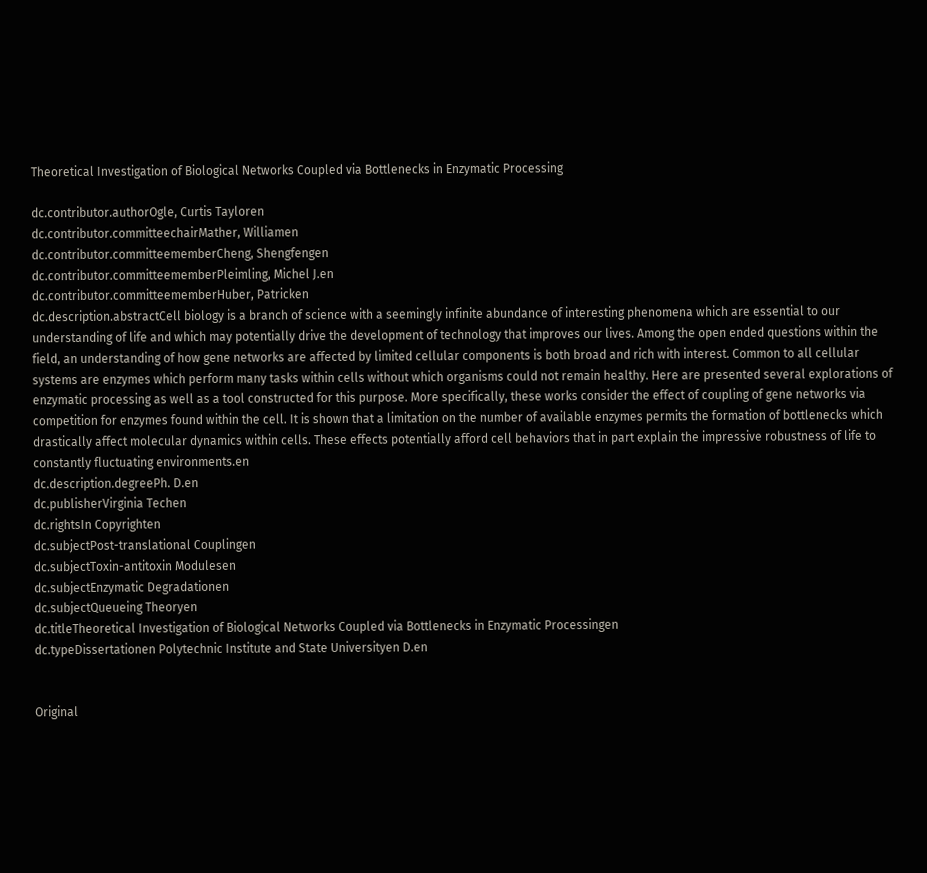Theoretical Investigation of Biological Networks Coupled via Bottlenecks in Enzymatic Processing

dc.contributor.authorOgle, Curtis Tayloren
dc.contributor.committeechairMather, Williamen
dc.contributor.committeememberCheng, Shengfengen
dc.contributor.committeememberPleimling, Michel J.en
dc.contributor.committeememberHuber, Patricken
dc.description.abstractCell biology is a branch of science with a seemingly infinite abundance of interesting phenomena which are essential to our understanding of life and which may potentially drive the development of technology that improves our lives. Among the open ended questions within the field, an understanding of how gene networks are affected by limited cellular components is both broad and rich with interest. Common to all cellular systems are enzymes which perform many tasks within cells without which organisms could not remain healthy. Here are presented several explorations of enzymatic processing as well as a tool constructed for this purpose. More specifically, these works consider the effect of coupling of gene networks via competition for enzymes found within the cell. It is shown that a limitation on the number of available enzymes permits the formation of bottlenecks which drastically affect molecular dynamics within cells. These effects potentially afford cell behaviors that in part explain the impressive robustness of life to constantly fluctuating environments.en
dc.description.degreePh. D.en
dc.publisherVirginia Techen
dc.rightsIn Copyrighten
dc.subjectPost-translational Couplingen
dc.subjectToxin-antitoxin Modulesen
dc.subjectEnzymatic Degradationen
dc.subjectQueueing Theoryen
dc.titleTheoretical Investigation of Biological Networks Coupled via Bottlenecks in Enzymatic Processingen
dc.typeDissertationen Polytechnic Institute and State Universityen D.en


Original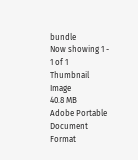bundle
Now showing 1 - 1 of 1
Thumbnail Image
40.8 MB
Adobe Portable Document Format